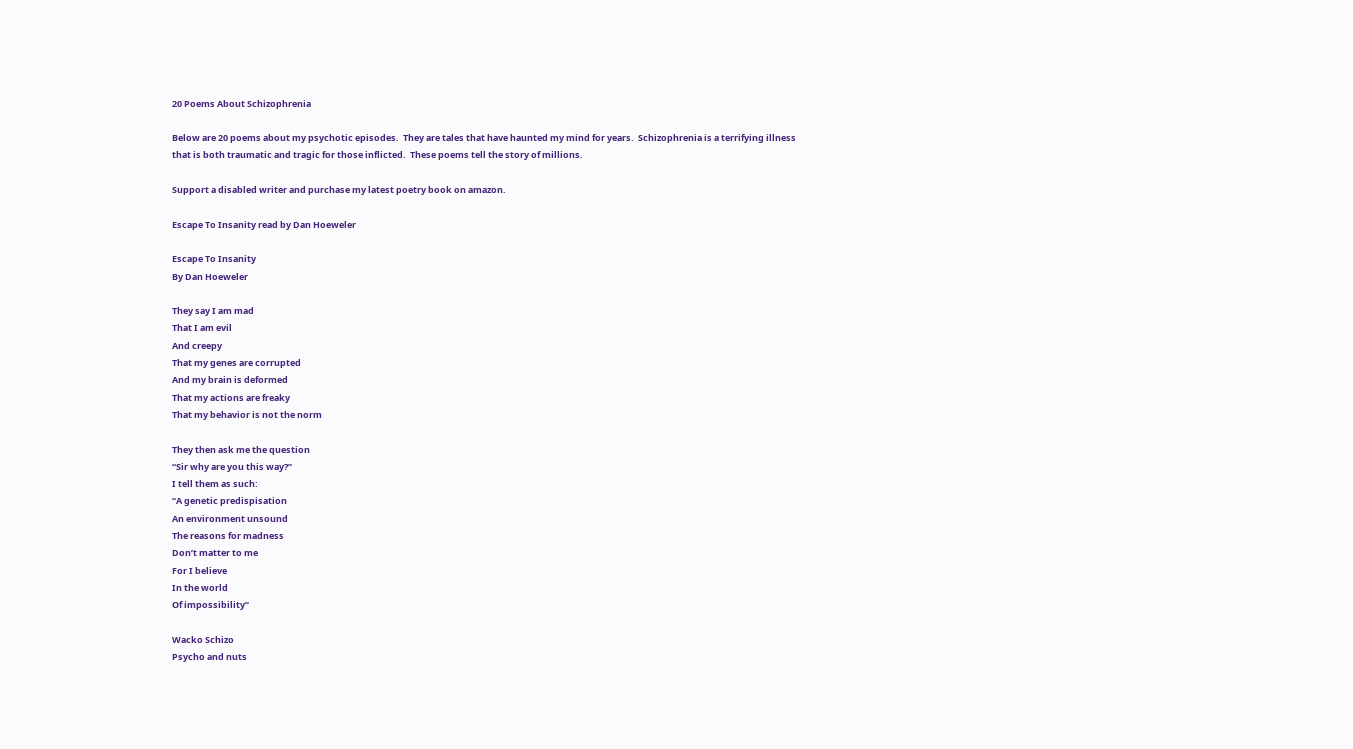20 Poems About Schizophrenia

Below are 20 poems about my psychotic episodes.  They are tales that have haunted my mind for years.  Schizophrenia is a terrifying illness that is both traumatic and tragic for those inflicted.  These poems tell the story of millions.

Support a disabled writer and purchase my latest poetry book on amazon.

Escape To Insanity read by Dan Hoeweler

Escape To Insanity
By Dan Hoeweler

They say I am mad
That I am evil
And creepy
That my genes are corrupted
And my brain is deformed
That my actions are freaky
That my behavior is not the norm

They then ask me the question
“Sir why are you this way?”
I tell them as such:
“A genetic predispisation
An environment unsound
The reasons for madness
Don’t matter to me
For I believe
In the world
Of impossibility”

Wacko Schizo
Psycho and nuts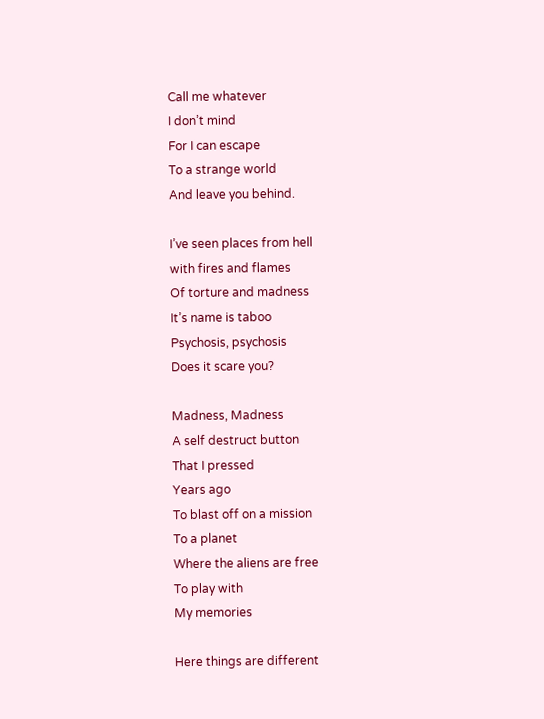Call me whatever
I don’t mind
For I can escape
To a strange world
And leave you behind.

I’ve seen places from hell
with fires and flames
Of torture and madness
It’s name is taboo
Psychosis, psychosis
Does it scare you?

Madness, Madness
A self destruct button
That I pressed
Years ago
To blast off on a mission
To a planet
Where the aliens are free
To play with
My memories

Here things are different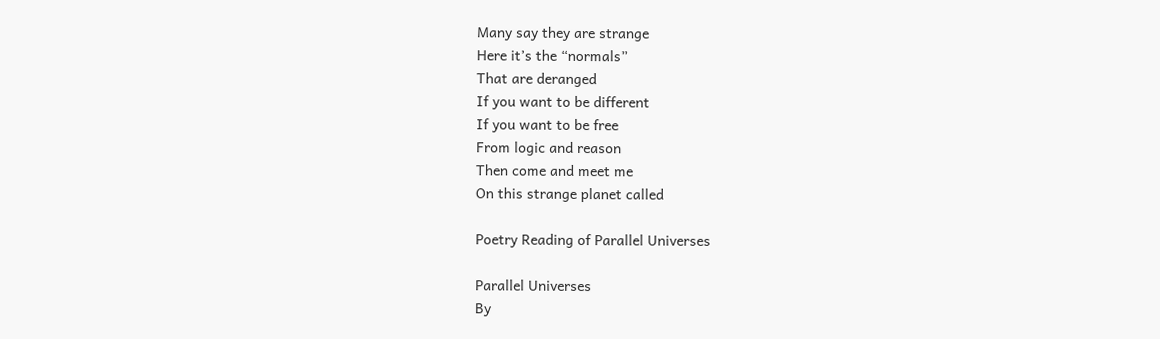Many say they are strange
Here it’s the “normals”
That are deranged
If you want to be different
If you want to be free
From logic and reason
Then come and meet me
On this strange planet called

Poetry Reading of Parallel Universes

Parallel Universes
By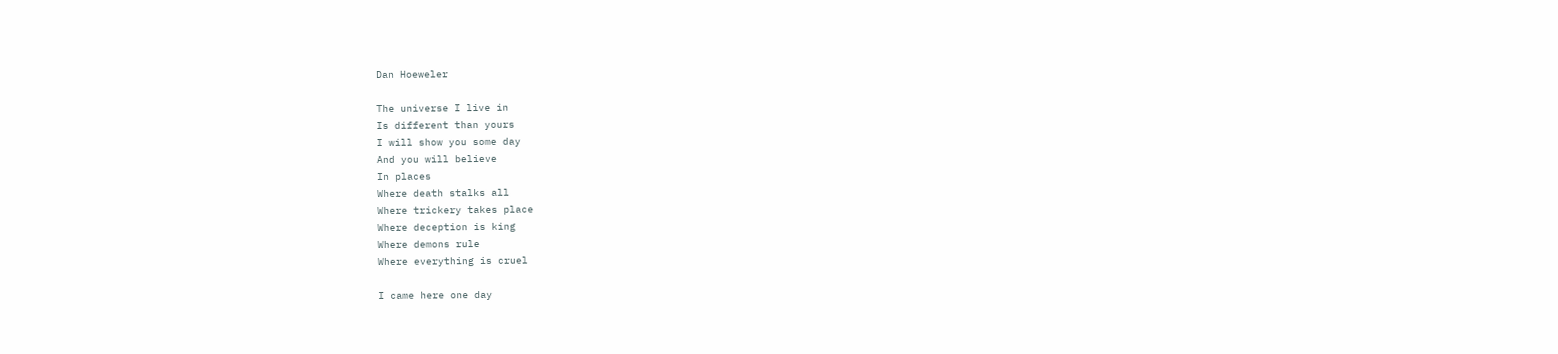Dan Hoeweler

The universe I live in
Is different than yours
I will show you some day
And you will believe
In places
Where death stalks all
Where trickery takes place
Where deception is king
Where demons rule
Where everything is cruel

I came here one day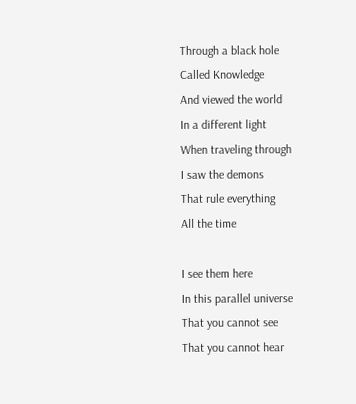Through a black hole
Called Knowledge
And viewed the world
In a different light
When traveling through
I saw the demons
That rule everything
All the time

I see them here
In this parallel universe
That you cannot see
That you cannot hear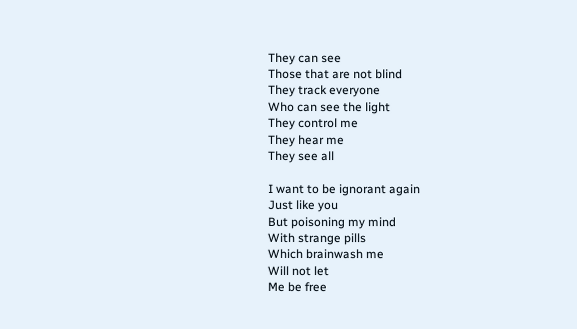They can see
Those that are not blind
They track everyone
Who can see the light
They control me
They hear me
They see all

I want to be ignorant again
Just like you
But poisoning my mind
With strange pills
Which brainwash me
Will not let
Me be free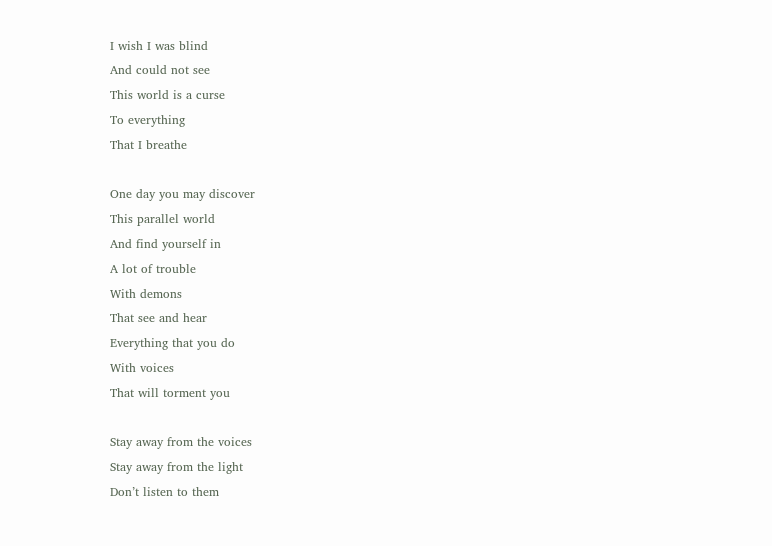I wish I was blind
And could not see
This world is a curse
To everything
That I breathe

One day you may discover
This parallel world
And find yourself in
A lot of trouble
With demons
That see and hear
Everything that you do
With voices
That will torment you

Stay away from the voices
Stay away from the light
Don’t listen to them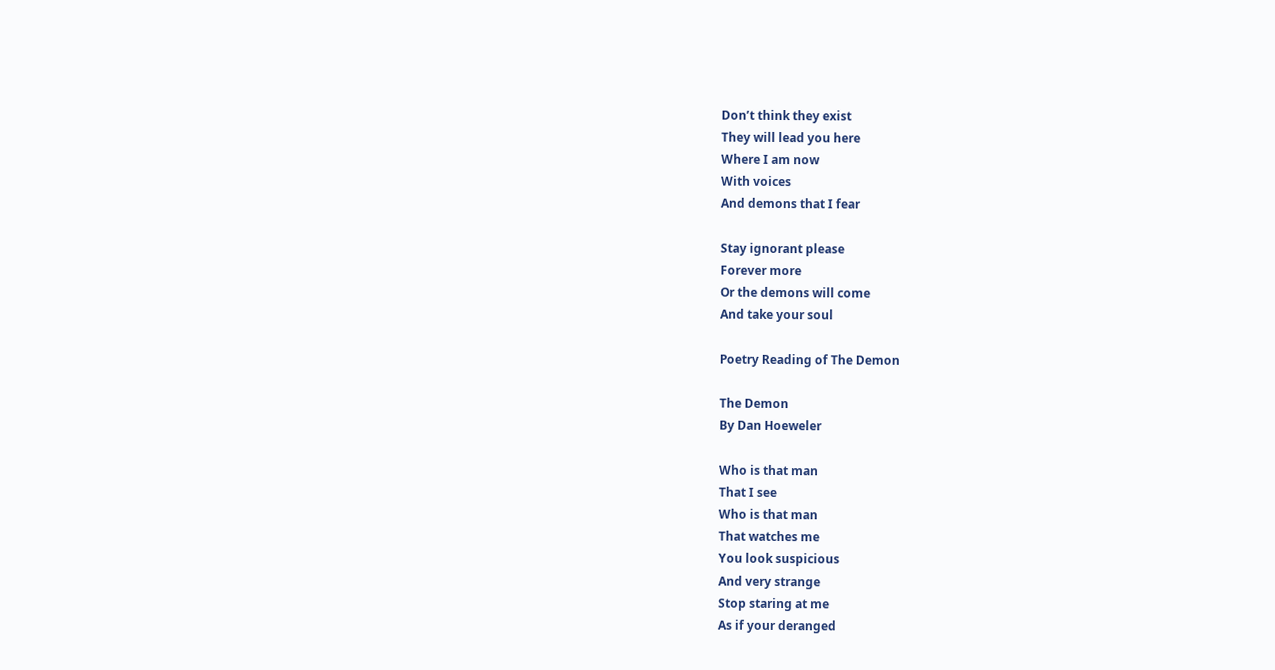Don’t think they exist
They will lead you here
Where I am now
With voices
And demons that I fear

Stay ignorant please
Forever more
Or the demons will come
And take your soul

Poetry Reading of The Demon

The Demon
By Dan Hoeweler

Who is that man
That I see
Who is that man
That watches me
You look suspicious
And very strange
Stop staring at me
As if your deranged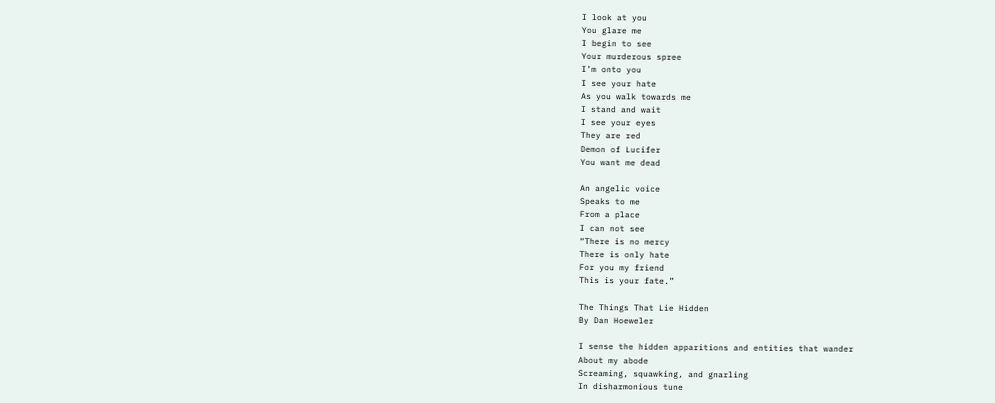I look at you
You glare me
I begin to see
Your murderous spree
I’m onto you
I see your hate
As you walk towards me
I stand and wait
I see your eyes
They are red
Demon of Lucifer
You want me dead

An angelic voice
Speaks to me
From a place
I can not see
“There is no mercy
There is only hate
For you my friend
This is your fate.”

The Things That Lie Hidden
By Dan Hoeweler

I sense the hidden apparitions and entities that wander
About my abode
Screaming, squawking, and gnarling
In disharmonious tune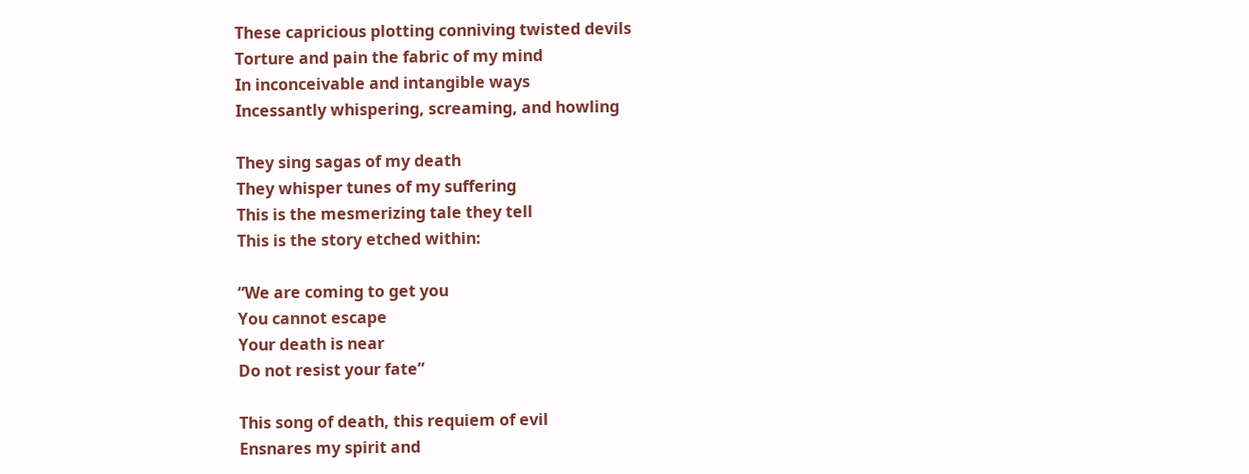These capricious plotting conniving twisted devils
Torture and pain the fabric of my mind
In inconceivable and intangible ways
Incessantly whispering, screaming, and howling

They sing sagas of my death
They whisper tunes of my suffering
This is the mesmerizing tale they tell
This is the story etched within:

“We are coming to get you
You cannot escape
Your death is near
Do not resist your fate”

This song of death, this requiem of evil
Ensnares my spirit and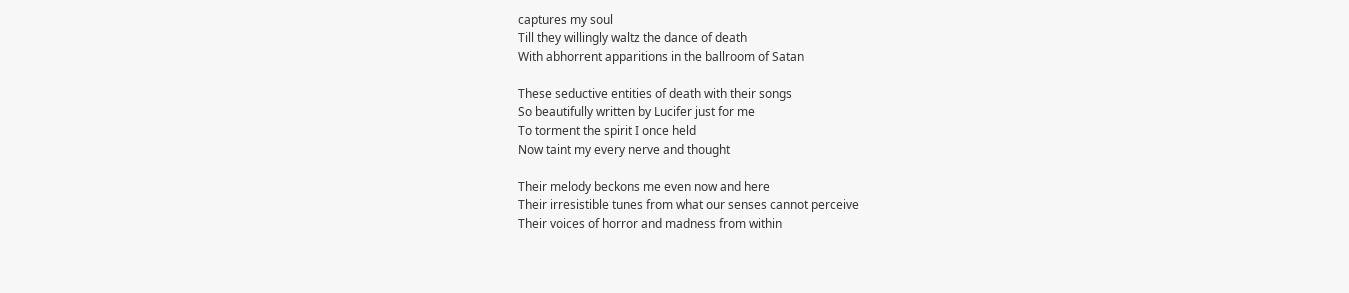captures my soul
Till they willingly waltz the dance of death
With abhorrent apparitions in the ballroom of Satan

These seductive entities of death with their songs
So beautifully written by Lucifer just for me
To torment the spirit I once held
Now taint my every nerve and thought

Their melody beckons me even now and here
Their irresistible tunes from what our senses cannot perceive
Their voices of horror and madness from within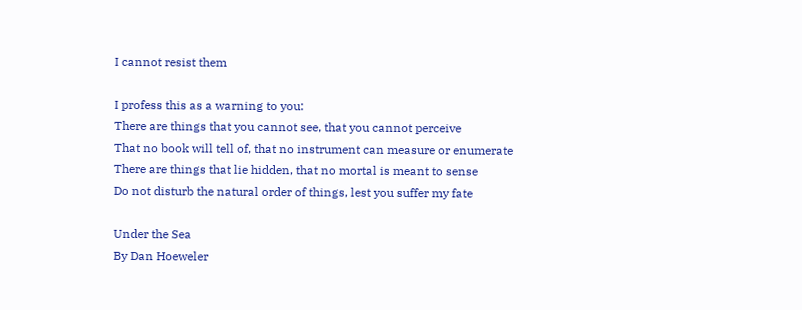I cannot resist them

I profess this as a warning to you:
There are things that you cannot see, that you cannot perceive
That no book will tell of, that no instrument can measure or enumerate
There are things that lie hidden, that no mortal is meant to sense
Do not disturb the natural order of things, lest you suffer my fate

Under the Sea
By Dan Hoeweler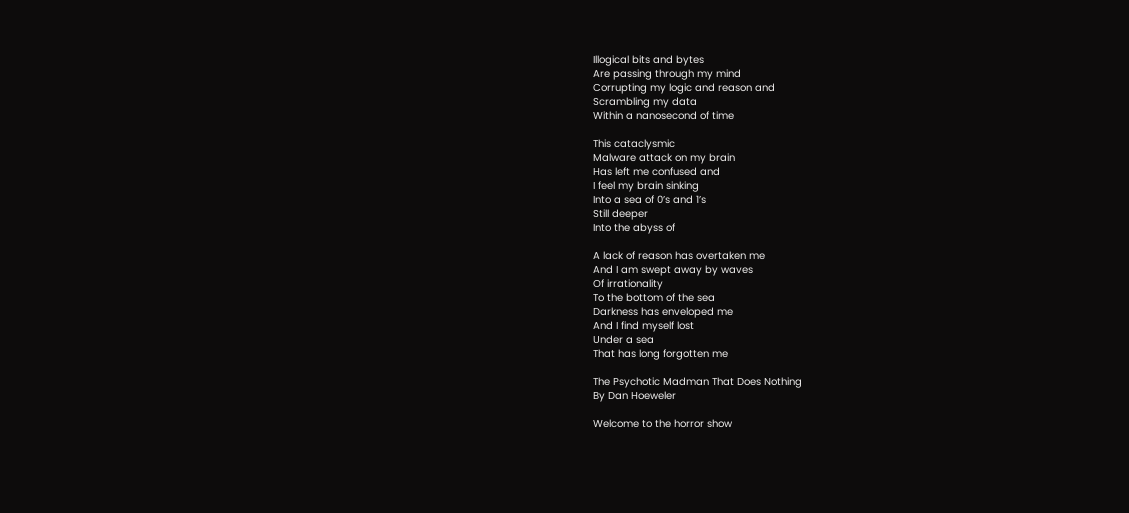Illogical bits and bytes
Are passing through my mind
Corrupting my logic and reason and
Scrambling my data
Within a nanosecond of time

This cataclysmic
Malware attack on my brain
Has left me confused and
I feel my brain sinking
Into a sea of 0’s and 1’s
Still deeper
Into the abyss of

A lack of reason has overtaken me
And I am swept away by waves
Of irrationality
To the bottom of the sea
Darkness has enveloped me
And I find myself lost
Under a sea
That has long forgotten me

The Psychotic Madman That Does Nothing
By Dan Hoeweler

Welcome to the horror show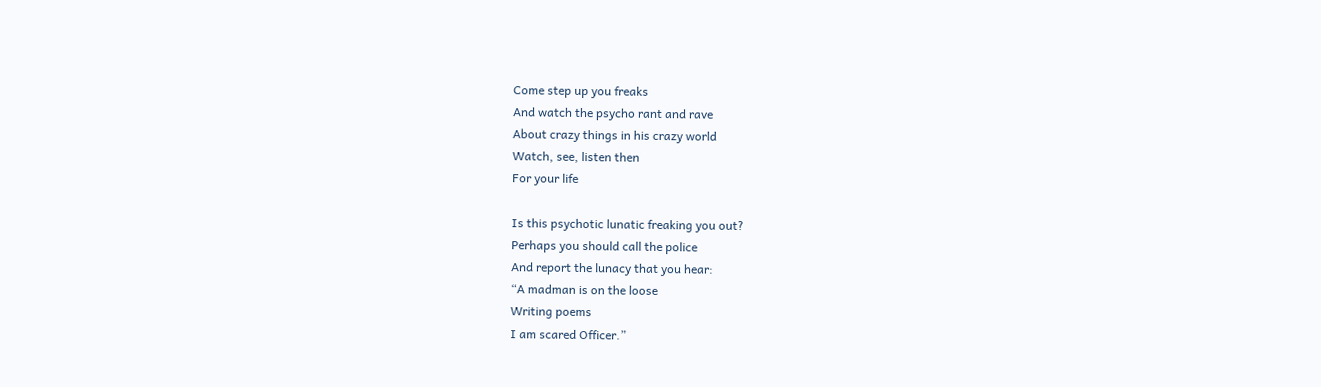Come step up you freaks
And watch the psycho rant and rave
About crazy things in his crazy world
Watch, see, listen then
For your life

Is this psychotic lunatic freaking you out?
Perhaps you should call the police
And report the lunacy that you hear:
“A madman is on the loose
Writing poems
I am scared Officer.”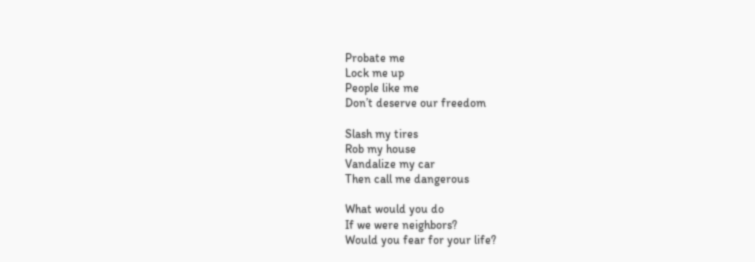Probate me
Lock me up
People like me
Don’t deserve our freedom

Slash my tires
Rob my house
Vandalize my car
Then call me dangerous

What would you do
If we were neighbors?
Would you fear for your life?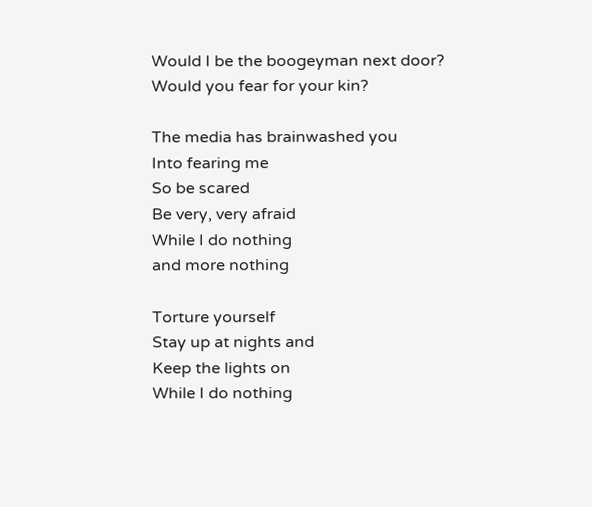Would I be the boogeyman next door?
Would you fear for your kin?

The media has brainwashed you
Into fearing me
So be scared
Be very, very afraid
While I do nothing
and more nothing

Torture yourself
Stay up at nights and
Keep the lights on
While I do nothing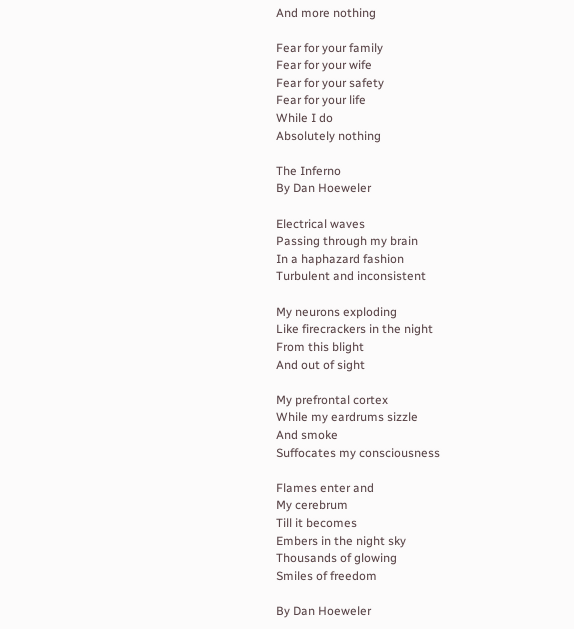And more nothing

Fear for your family
Fear for your wife
Fear for your safety
Fear for your life
While I do
Absolutely nothing

The Inferno
By Dan Hoeweler

Electrical waves
Passing through my brain
In a haphazard fashion
Turbulent and inconsistent

My neurons exploding
Like firecrackers in the night
From this blight
And out of sight

My prefrontal cortex
While my eardrums sizzle
And smoke
Suffocates my consciousness

Flames enter and
My cerebrum
Till it becomes
Embers in the night sky
Thousands of glowing
Smiles of freedom

By Dan Hoeweler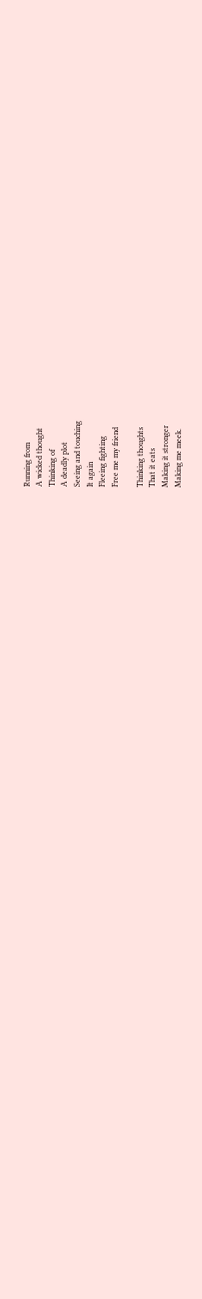Running from
A wicked thought
Thinking of
A deadly plot
Seeing and touching
It again
Fleeing fighting
Free me my friend

Thinking thoughts
That it eats
Making it stronger
Making me meek.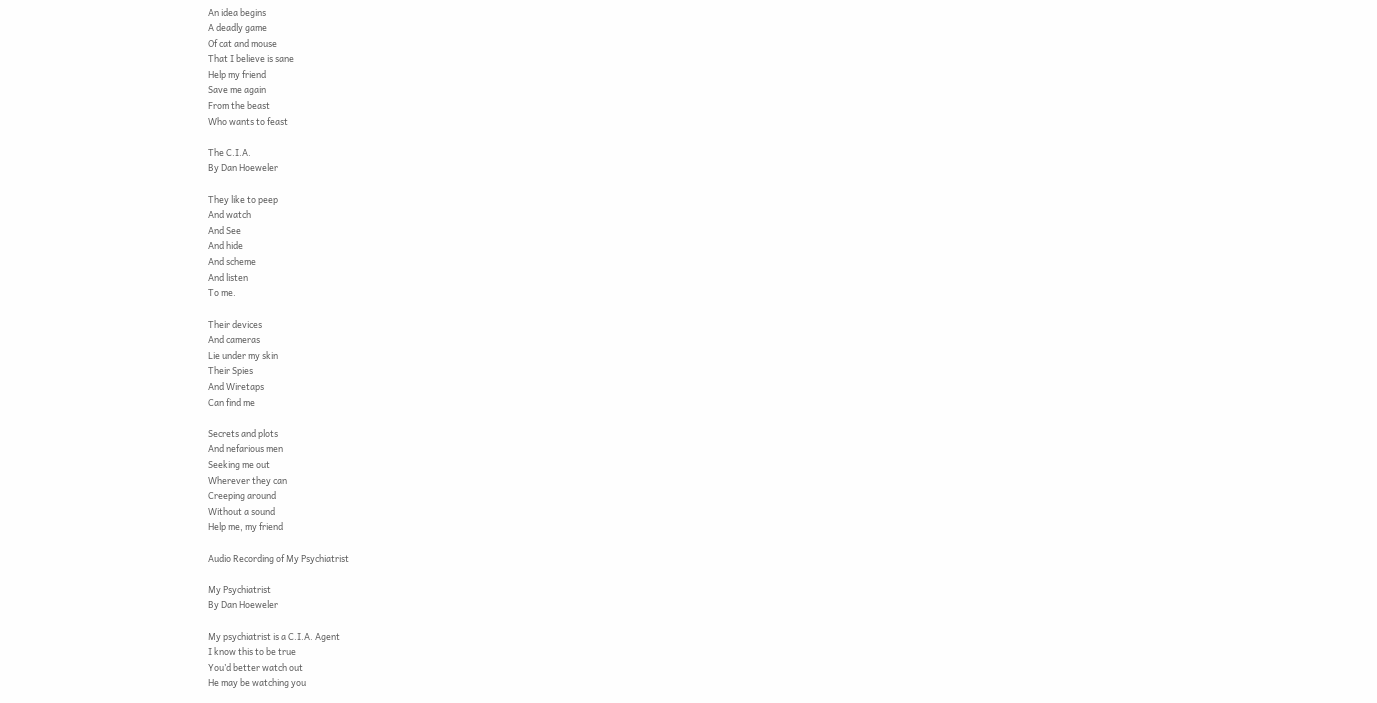An idea begins
A deadly game
Of cat and mouse
That I believe is sane
Help my friend
Save me again
From the beast
Who wants to feast

The C.I.A.
By Dan Hoeweler

They like to peep
And watch
And See
And hide
And scheme
And listen
To me.

Their devices
And cameras
Lie under my skin
Their Spies
And Wiretaps
Can find me

Secrets and plots
And nefarious men
Seeking me out
Wherever they can
Creeping around
Without a sound
Help me, my friend

Audio Recording of My Psychiatrist

My Psychiatrist
By Dan Hoeweler

My psychiatrist is a C.I.A. Agent
I know this to be true
You’d better watch out
He may be watching you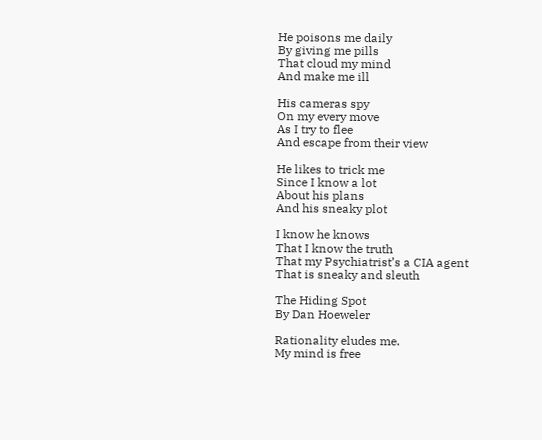He poisons me daily
By giving me pills
That cloud my mind
And make me ill

His cameras spy
On my every move
As I try to flee
And escape from their view

He likes to trick me
Since I know a lot
About his plans
And his sneaky plot

I know he knows
That I know the truth
That my Psychiatrist’s a CIA agent
That is sneaky and sleuth

The Hiding Spot
By Dan Hoeweler

Rationality eludes me.
My mind is free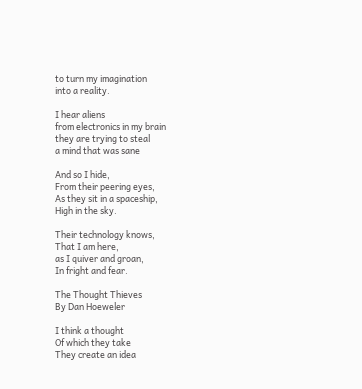to turn my imagination
into a reality.

I hear aliens
from electronics in my brain
they are trying to steal
a mind that was sane

And so I hide,
From their peering eyes,
As they sit in a spaceship,
High in the sky.

Their technology knows,
That I am here,
as I quiver and groan,
In fright and fear.

The Thought Thieves
By Dan Hoeweler

I think a thought
Of which they take
They create an idea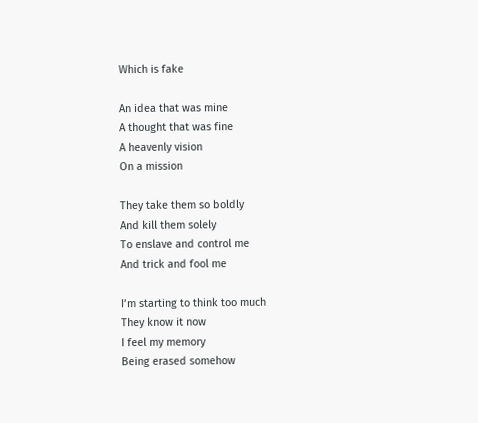Which is fake

An idea that was mine
A thought that was fine
A heavenly vision
On a mission

They take them so boldly
And kill them solely
To enslave and control me
And trick and fool me

I’m starting to think too much
They know it now
I feel my memory
Being erased somehow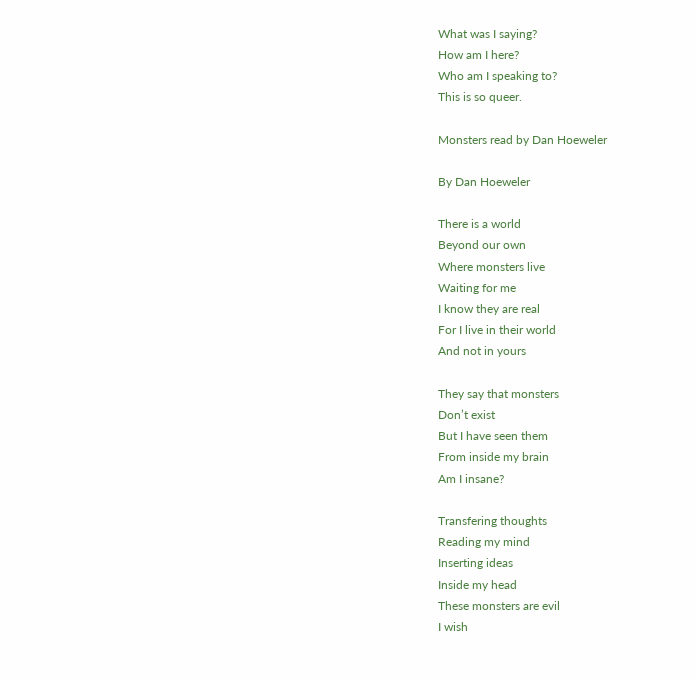What was I saying?
How am I here?
Who am I speaking to?
This is so queer.

Monsters read by Dan Hoeweler

By Dan Hoeweler

There is a world
Beyond our own
Where monsters live
Waiting for me
I know they are real
For I live in their world
And not in yours

They say that monsters
Don’t exist
But I have seen them
From inside my brain
Am I insane?

Transfering thoughts
Reading my mind
Inserting ideas
Inside my head
These monsters are evil
I wish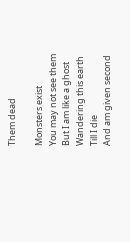Them dead

Monsters exist
You may not see them
But I am like a ghost
Wandering this earth
Till I die
And am given second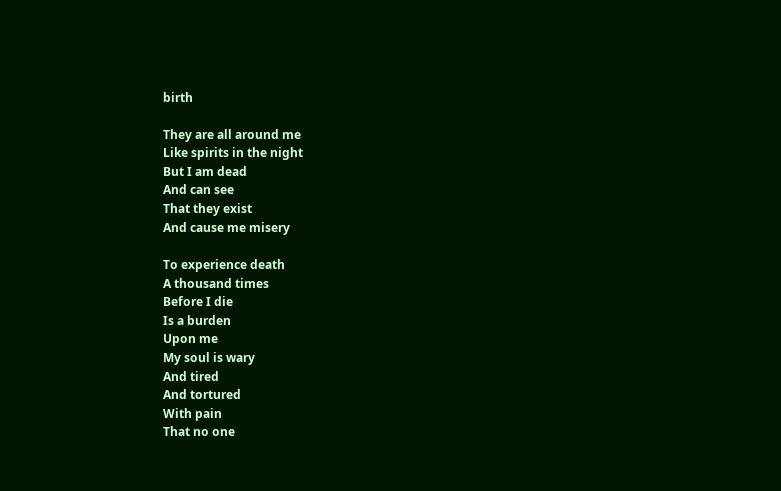birth

They are all around me
Like spirits in the night
But I am dead
And can see
That they exist
And cause me misery

To experience death
A thousand times
Before I die
Is a burden
Upon me
My soul is wary
And tired
And tortured
With pain
That no one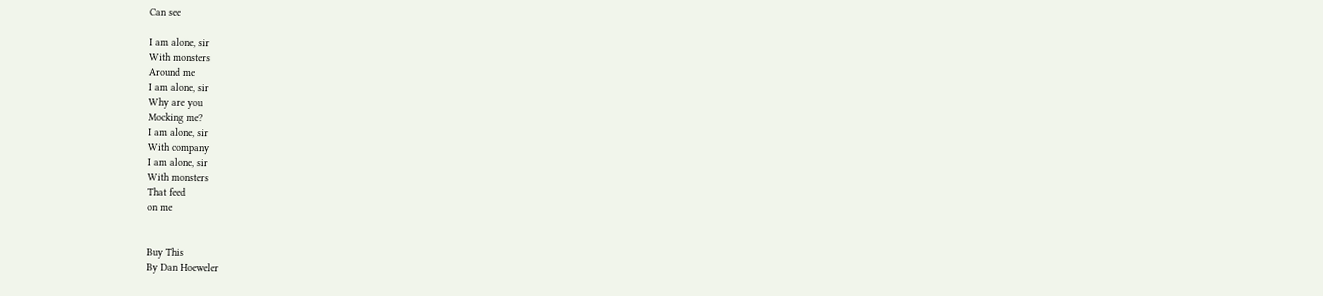Can see

I am alone, sir
With monsters
Around me
I am alone, sir
Why are you
Mocking me?
I am alone, sir
With company
I am alone, sir
With monsters
That feed
on me


Buy This
By Dan Hoeweler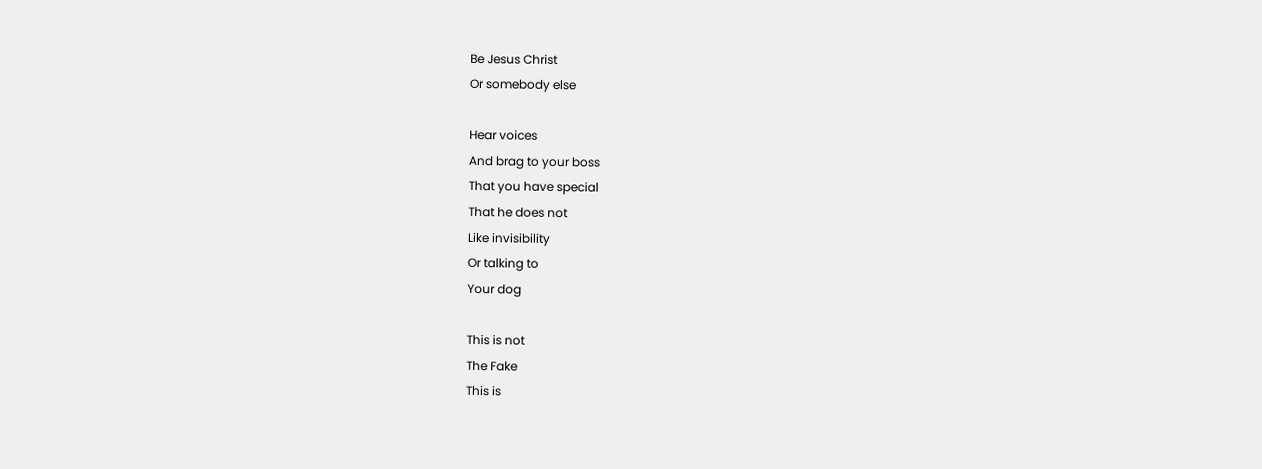Be Jesus Christ
Or somebody else

Hear voices
And brag to your boss
That you have special
That he does not
Like invisibility
Or talking to
Your dog

This is not
The Fake
This is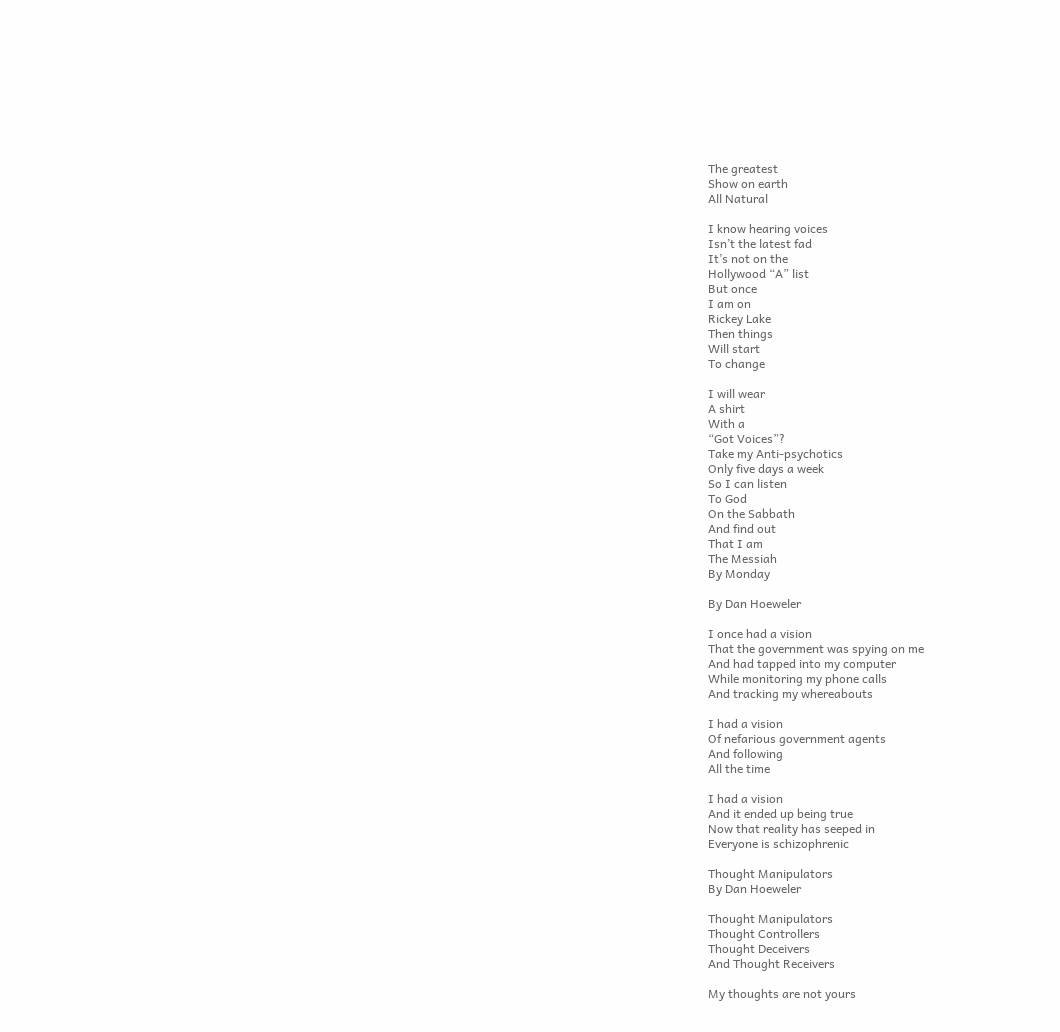The greatest
Show on earth
All Natural

I know hearing voices
Isn’t the latest fad
It’s not on the
Hollywood “A” list
But once
I am on
Rickey Lake
Then things
Will start
To change

I will wear
A shirt
With a
“Got Voices”?
Take my Anti-psychotics
Only five days a week
So I can listen
To God
On the Sabbath
And find out
That I am
The Messiah
By Monday

By Dan Hoeweler

I once had a vision
That the government was spying on me
And had tapped into my computer
While monitoring my phone calls
And tracking my whereabouts

I had a vision
Of nefarious government agents
And following
All the time

I had a vision
And it ended up being true
Now that reality has seeped in
Everyone is schizophrenic

Thought Manipulators
By Dan Hoeweler

Thought Manipulators
Thought Controllers
Thought Deceivers
And Thought Receivers

My thoughts are not yours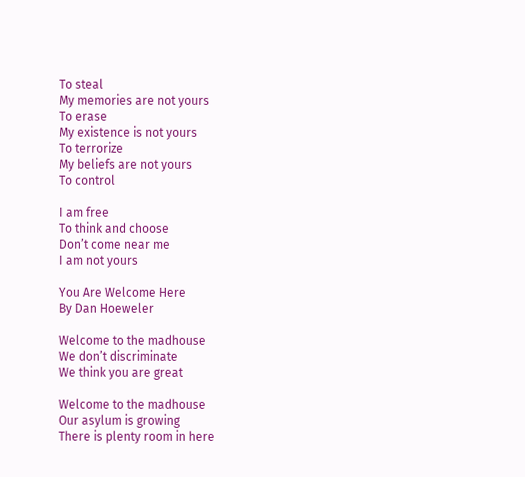To steal
My memories are not yours
To erase
My existence is not yours
To terrorize
My beliefs are not yours
To control

I am free
To think and choose
Don’t come near me
I am not yours

You Are Welcome Here
By Dan Hoeweler

Welcome to the madhouse
We don’t discriminate
We think you are great

Welcome to the madhouse
Our asylum is growing
There is plenty room in here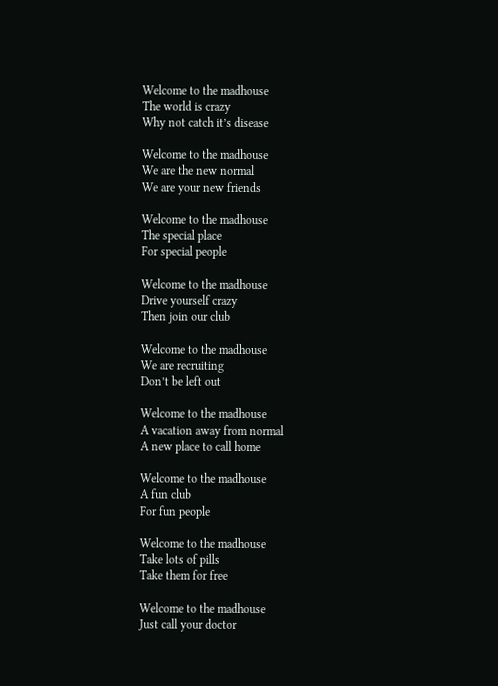Welcome to the madhouse
The world is crazy
Why not catch it’s disease

Welcome to the madhouse
We are the new normal
We are your new friends

Welcome to the madhouse
The special place
For special people

Welcome to the madhouse
Drive yourself crazy
Then join our club

Welcome to the madhouse
We are recruiting
Don’t be left out

Welcome to the madhouse
A vacation away from normal
A new place to call home

Welcome to the madhouse
A fun club
For fun people

Welcome to the madhouse
Take lots of pills
Take them for free

Welcome to the madhouse
Just call your doctor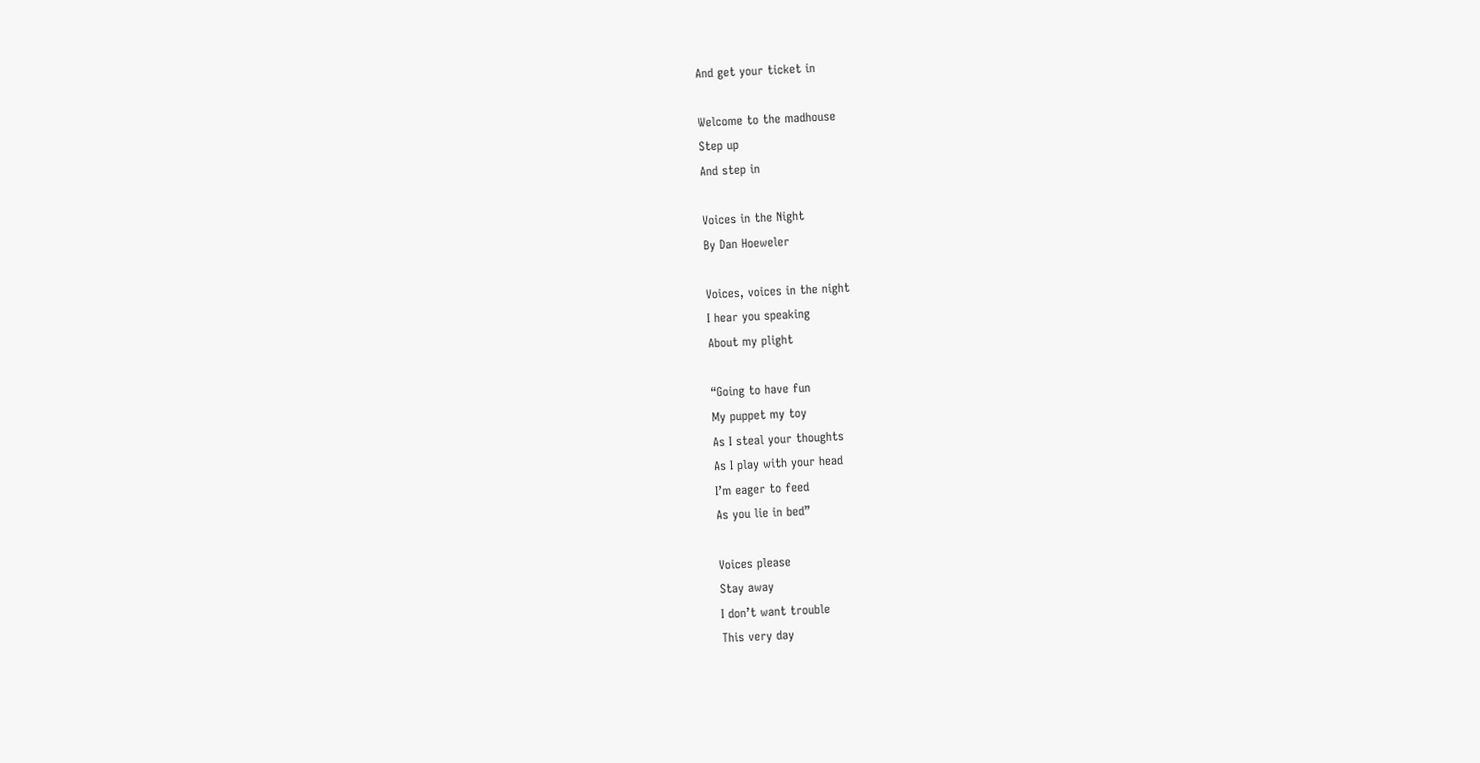And get your ticket in

Welcome to the madhouse
Step up
And step in

Voices in the Night
By Dan Hoeweler

Voices, voices in the night
I hear you speaking
About my plight

“Going to have fun
My puppet my toy
As I steal your thoughts
As I play with your head
I’m eager to feed
As you lie in bed”

Voices please
Stay away
I don’t want trouble
This very day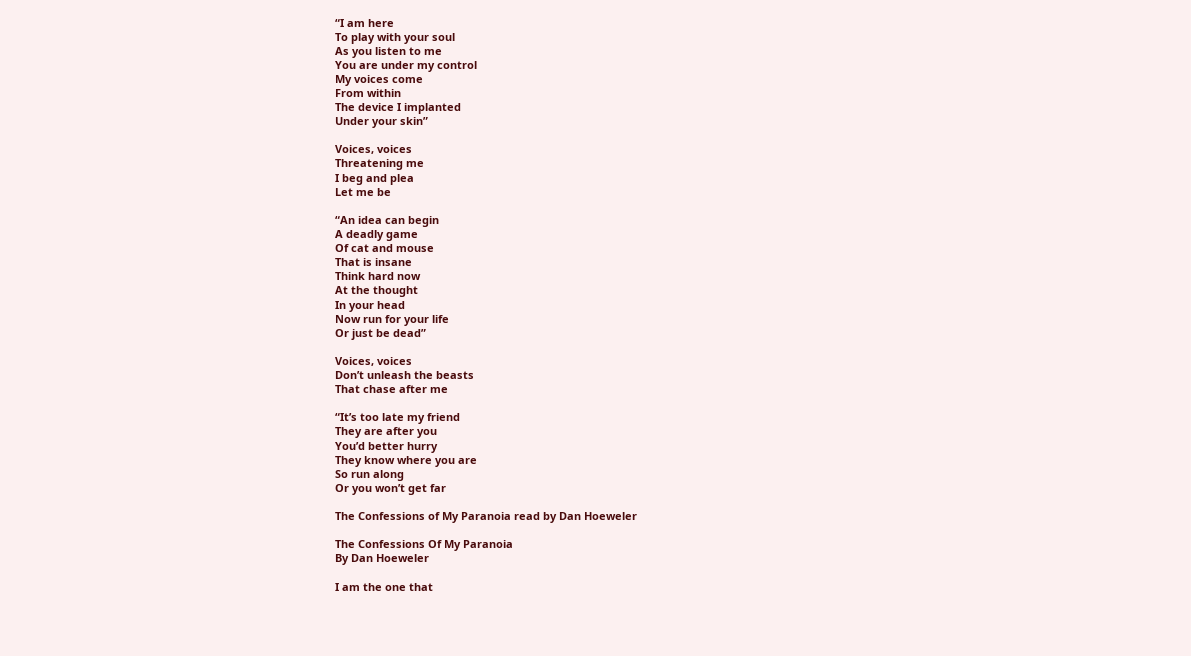“I am here
To play with your soul
As you listen to me
You are under my control
My voices come
From within
The device I implanted
Under your skin”

Voices, voices
Threatening me
I beg and plea
Let me be

“An idea can begin
A deadly game
Of cat and mouse
That is insane
Think hard now
At the thought
In your head
Now run for your life
Or just be dead”

Voices, voices
Don’t unleash the beasts
That chase after me

“It’s too late my friend
They are after you
You’d better hurry
They know where you are
So run along
Or you won’t get far

The Confessions of My Paranoia read by Dan Hoeweler

The Confessions Of My Paranoia
By Dan Hoeweler

I am the one that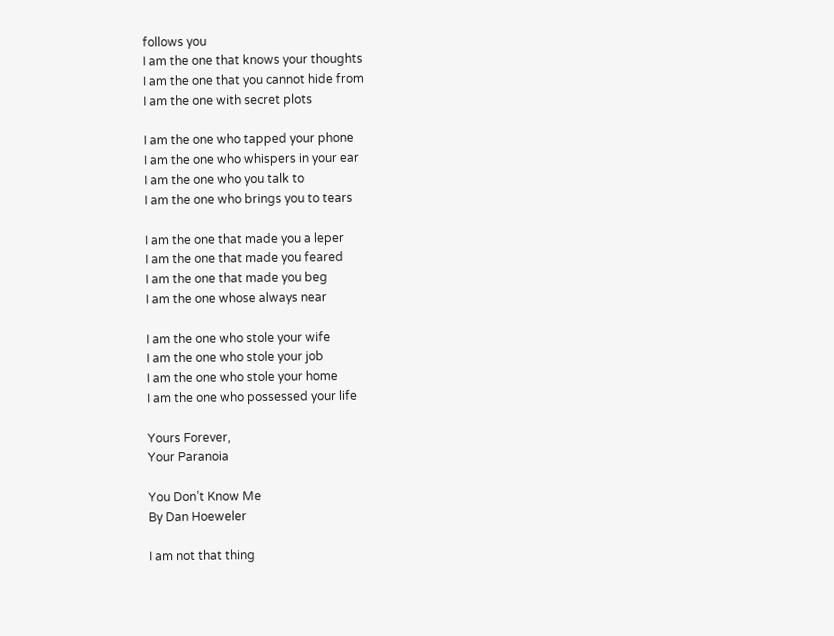follows you
I am the one that knows your thoughts
I am the one that you cannot hide from
I am the one with secret plots

I am the one who tapped your phone
I am the one who whispers in your ear
I am the one who you talk to
I am the one who brings you to tears

I am the one that made you a leper
I am the one that made you feared
I am the one that made you beg
I am the one whose always near

I am the one who stole your wife
I am the one who stole your job
I am the one who stole your home
I am the one who possessed your life

Yours Forever,
Your Paranoia

You Don’t Know Me
By Dan Hoeweler

I am not that thing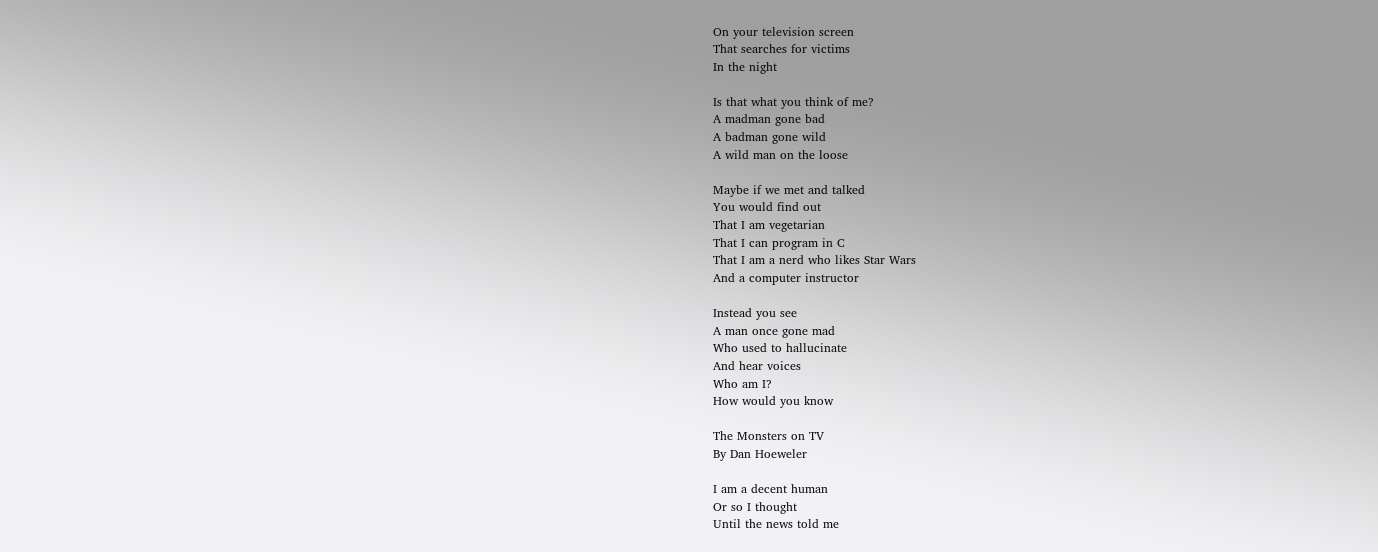On your television screen
That searches for victims
In the night

Is that what you think of me?
A madman gone bad
A badman gone wild
A wild man on the loose

Maybe if we met and talked
You would find out
That I am vegetarian
That I can program in C
That I am a nerd who likes Star Wars
And a computer instructor

Instead you see
A man once gone mad
Who used to hallucinate
And hear voices
Who am I?
How would you know

The Monsters on TV
By Dan Hoeweler

I am a decent human
Or so I thought
Until the news told me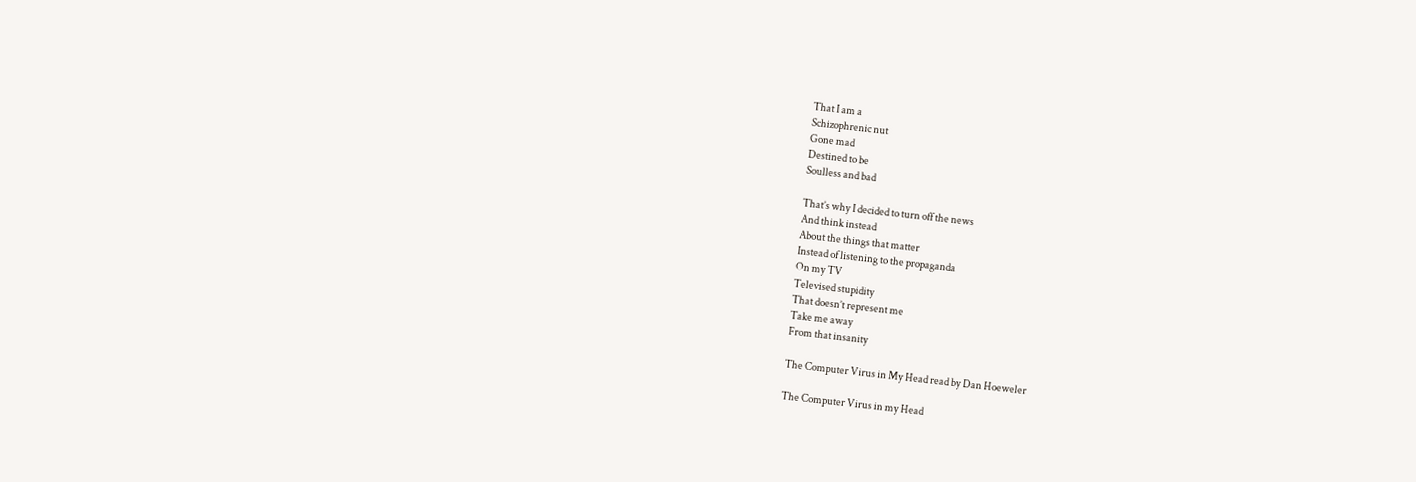That I am a
Schizophrenic nut
Gone mad
Destined to be
Soulless and bad

That’s why I decided to turn off the news
And think instead
About the things that matter
Instead of listening to the propaganda
On my TV
Televised stupidity
That doesn’t represent me
Take me away
From that insanity

The Computer Virus in My Head read by Dan Hoeweler

The Computer Virus in my Head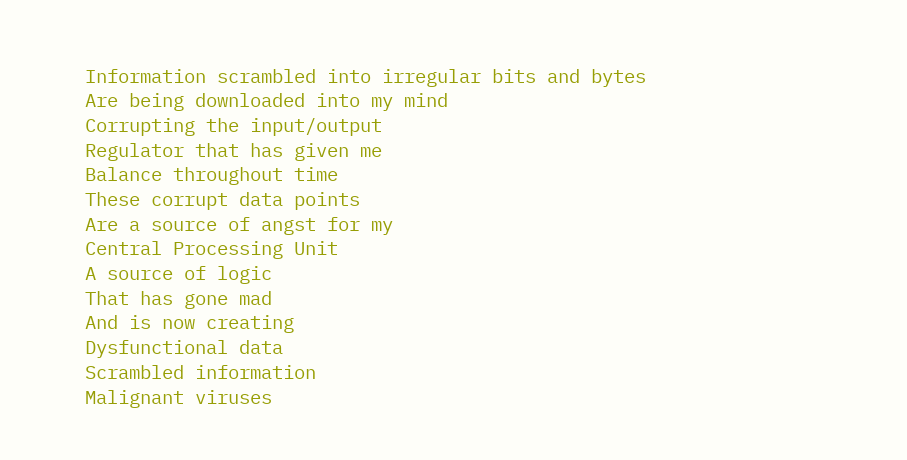Information scrambled into irregular bits and bytes
Are being downloaded into my mind
Corrupting the input/output
Regulator that has given me
Balance throughout time
These corrupt data points
Are a source of angst for my
Central Processing Unit
A source of logic
That has gone mad
And is now creating
Dysfunctional data
Scrambled information
Malignant viruses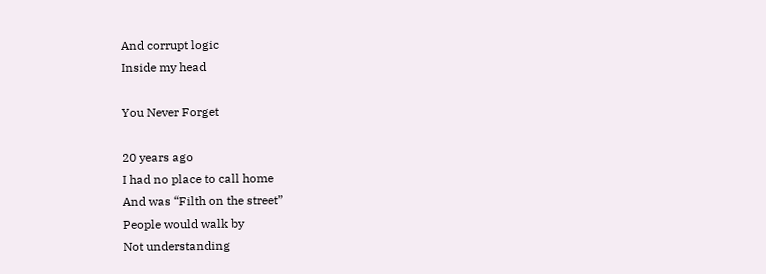And corrupt logic
Inside my head

You Never Forget

20 years ago
I had no place to call home
And was “Filth on the street”
People would walk by
Not understanding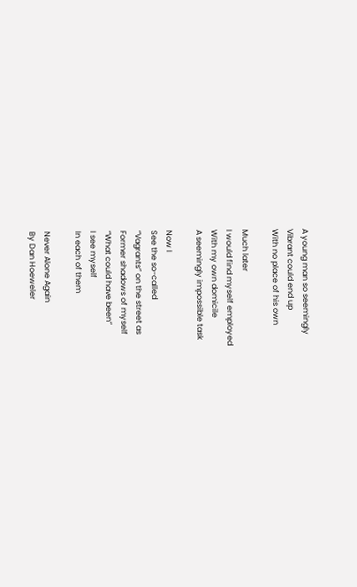A young man so seemingly
Vibrant could end up
With no place of his own

Much later
I would find myself employed
With my own domicile
A seemingly impossible task

Now I
See the so-called
“Vagrants” on the street as
Former shadows of myself
“What could have been”
I see myself
In each of them

Never Alone Again
By Dan Hoeweler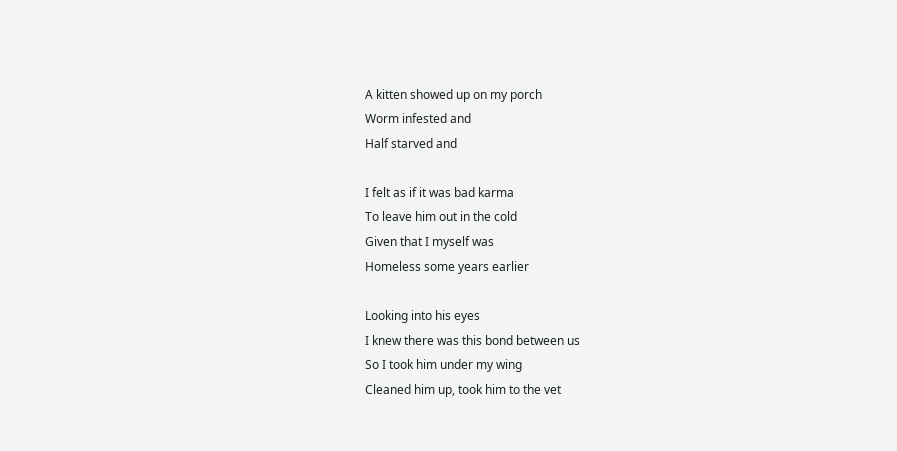A kitten showed up on my porch
Worm infested and
Half starved and

I felt as if it was bad karma
To leave him out in the cold
Given that I myself was
Homeless some years earlier

Looking into his eyes
I knew there was this bond between us
So I took him under my wing
Cleaned him up, took him to the vet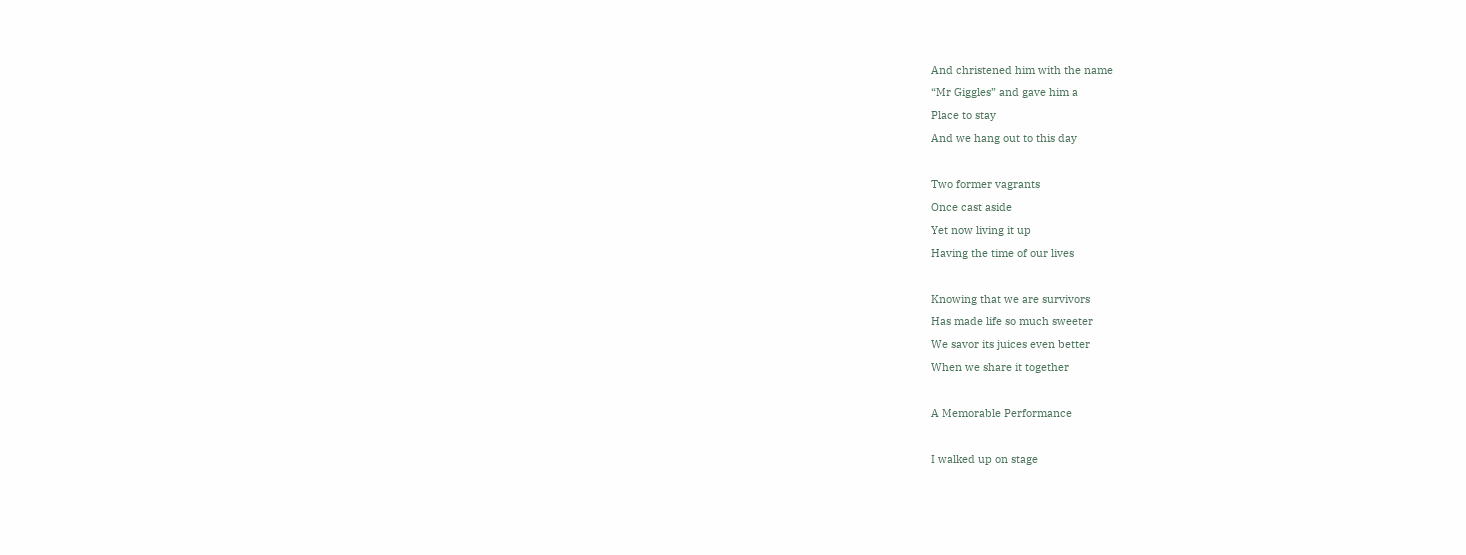And christened him with the name
“Mr Giggles” and gave him a
Place to stay
And we hang out to this day

Two former vagrants
Once cast aside
Yet now living it up
Having the time of our lives

Knowing that we are survivors
Has made life so much sweeter
We savor its juices even better
When we share it together

A Memorable Performance

I walked up on stage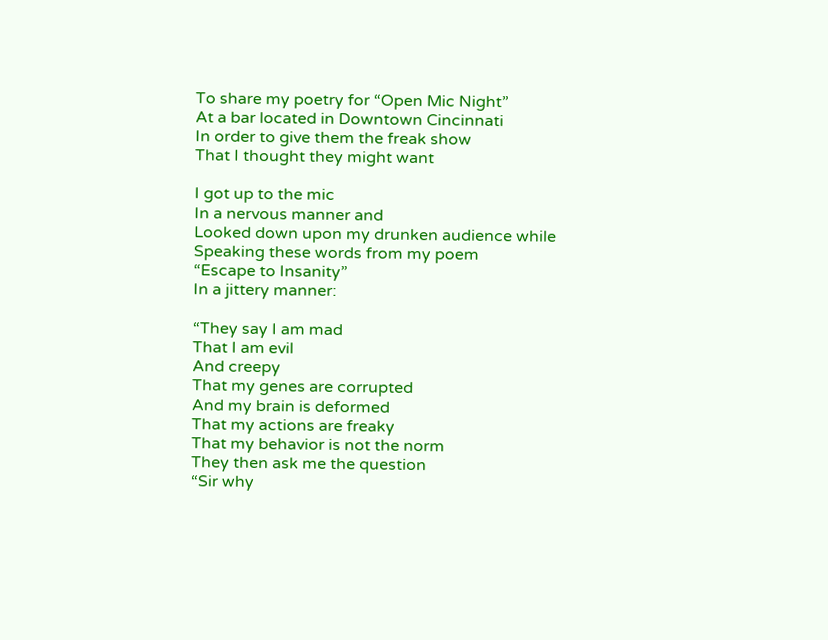To share my poetry for “Open Mic Night”
At a bar located in Downtown Cincinnati
In order to give them the freak show
That I thought they might want

I got up to the mic
In a nervous manner and
Looked down upon my drunken audience while
Speaking these words from my poem
“Escape to Insanity”
In a jittery manner:

“They say I am mad
That I am evil
And creepy
That my genes are corrupted
And my brain is deformed
That my actions are freaky
That my behavior is not the norm
They then ask me the question
“Sir why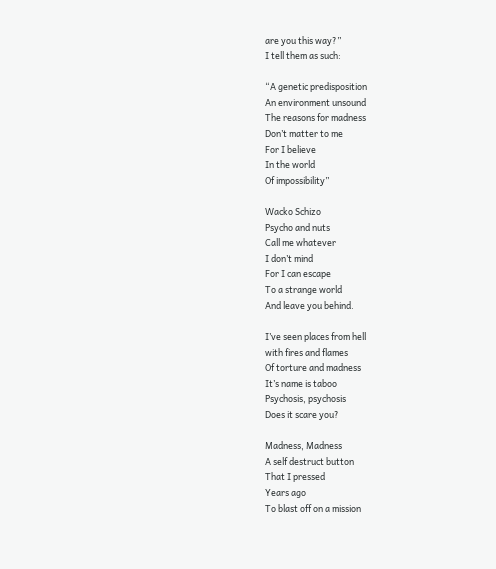are you this way?”
I tell them as such:

“A genetic predisposition
An environment unsound
The reasons for madness
Don’t matter to me
For I believe
In the world
Of impossibility”

Wacko Schizo
Psycho and nuts
Call me whatever
I don’t mind
For I can escape
To a strange world
And leave you behind.

I’ve seen places from hell
with fires and flames
Of torture and madness
It’s name is taboo
Psychosis, psychosis
Does it scare you?

Madness, Madness
A self destruct button
That I pressed
Years ago
To blast off on a mission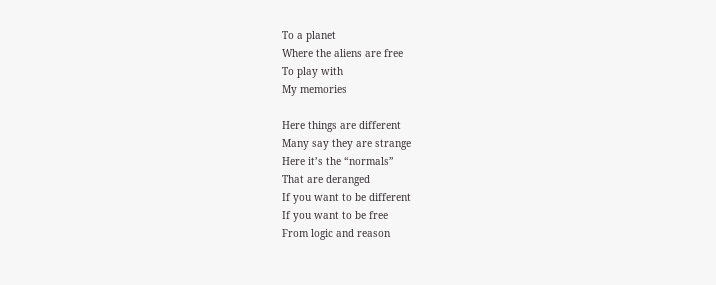To a planet
Where the aliens are free
To play with
My memories

Here things are different
Many say they are strange
Here it’s the “normals”
That are deranged
If you want to be different
If you want to be free
From logic and reason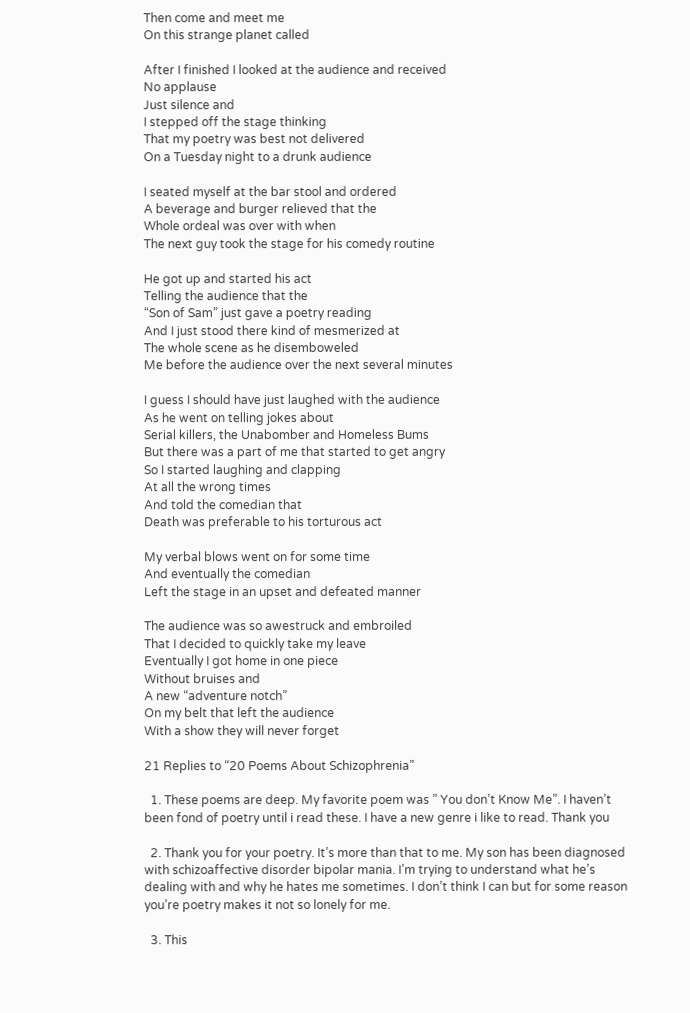Then come and meet me
On this strange planet called

After I finished I looked at the audience and received
No applause
Just silence and
I stepped off the stage thinking
That my poetry was best not delivered
On a Tuesday night to a drunk audience

I seated myself at the bar stool and ordered
A beverage and burger relieved that the
Whole ordeal was over with when
The next guy took the stage for his comedy routine

He got up and started his act
Telling the audience that the
“Son of Sam” just gave a poetry reading
And I just stood there kind of mesmerized at
The whole scene as he disemboweled
Me before the audience over the next several minutes

I guess I should have just laughed with the audience
As he went on telling jokes about
Serial killers, the Unabomber and Homeless Bums
But there was a part of me that started to get angry
So I started laughing and clapping
At all the wrong times
And told the comedian that
Death was preferable to his torturous act

My verbal blows went on for some time
And eventually the comedian
Left the stage in an upset and defeated manner

The audience was so awestruck and embroiled
That I decided to quickly take my leave
Eventually I got home in one piece
Without bruises and
A new “adventure notch”
On my belt that left the audience
With a show they will never forget

21 Replies to “20 Poems About Schizophrenia”

  1. These poems are deep. My favorite poem was ” You don’t Know Me”. I haven’t been fond of poetry until i read these. I have a new genre i like to read. Thank you

  2. Thank you for your poetry. It’s more than that to me. My son has been diagnosed with schizoaffective disorder bipolar mania. I’m trying to understand what he’s dealing with and why he hates me sometimes. I don’t think I can but for some reason you’re poetry makes it not so lonely for me.

  3. This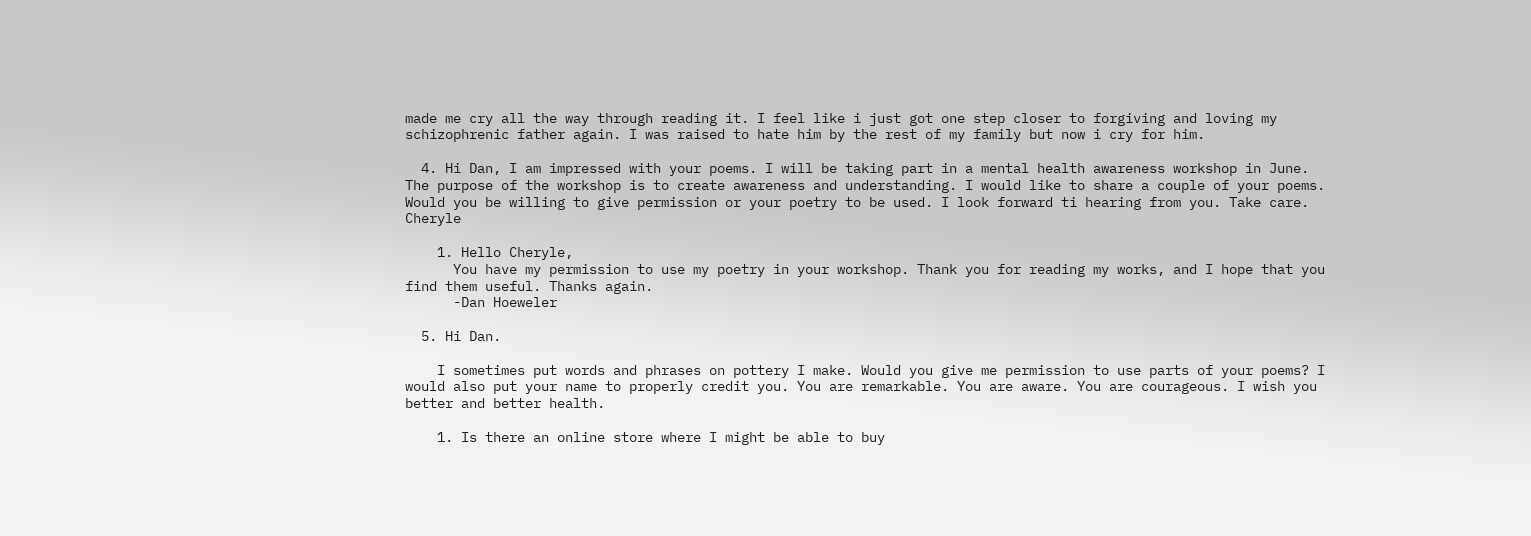made me cry all the way through reading it. I feel like i just got one step closer to forgiving and loving my schizophrenic father again. I was raised to hate him by the rest of my family but now i cry for him.

  4. Hi Dan, I am impressed with your poems. I will be taking part in a mental health awareness workshop in June. The purpose of the workshop is to create awareness and understanding. I would like to share a couple of your poems. Would you be willing to give permission or your poetry to be used. I look forward ti hearing from you. Take care. Cheryle

    1. Hello Cheryle,
      You have my permission to use my poetry in your workshop. Thank you for reading my works, and I hope that you find them useful. Thanks again.
      -Dan Hoeweler

  5. Hi Dan.

    I sometimes put words and phrases on pottery I make. Would you give me permission to use parts of your poems? I would also put your name to properly credit you. You are remarkable. You are aware. You are courageous. I wish you better and better health.

    1. Is there an online store where I might be able to buy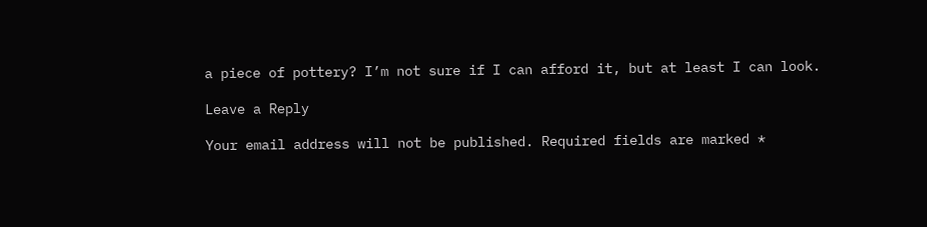a piece of pottery? I’m not sure if I can afford it, but at least I can look.

Leave a Reply

Your email address will not be published. Required fields are marked *